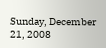Sunday, December 21, 2008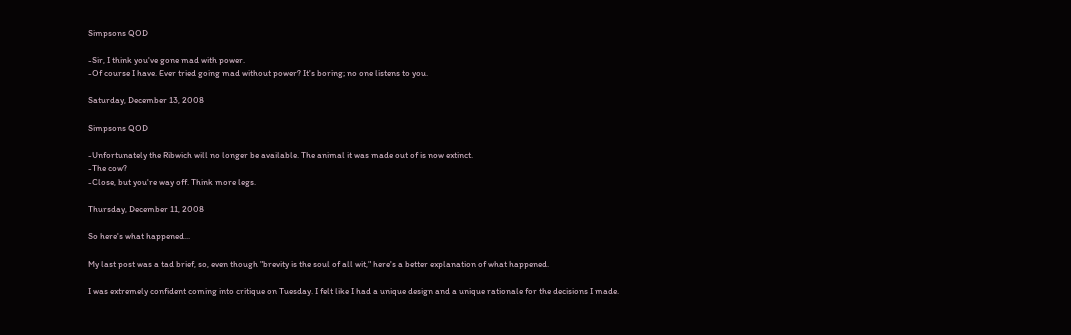Simpsons QOD

-Sir, I think you've gone mad with power.
-Of course I have. Ever tried going mad without power? It's boring; no one listens to you.

Saturday, December 13, 2008

Simpsons QOD

-Unfortunately the Ribwich will no longer be available. The animal it was made out of is now extinct.
-The cow?
-Close, but you're way off. Think more legs.

Thursday, December 11, 2008

So here's what happened...

My last post was a tad brief, so, even though "brevity is the soul of all wit," here's a better explanation of what happened.

I was extremely confident coming into critique on Tuesday. I felt like I had a unique design and a unique rationale for the decisions I made.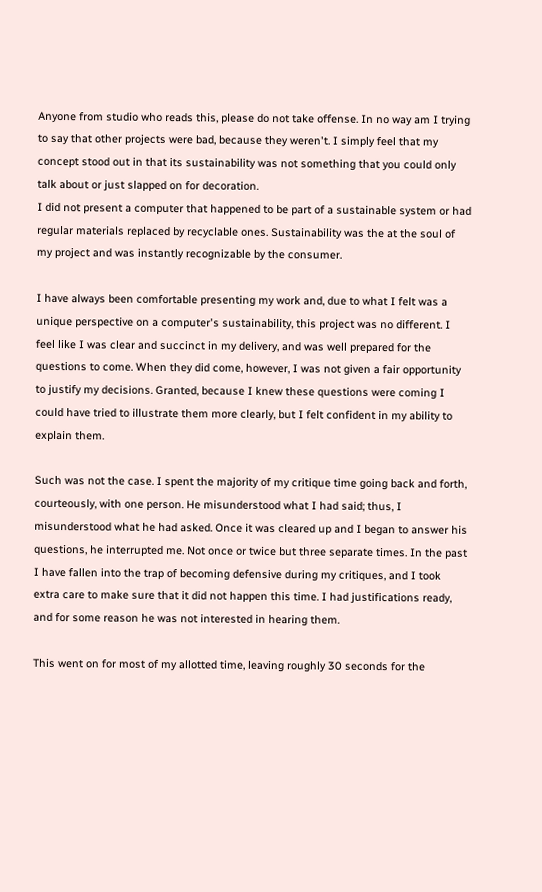Anyone from studio who reads this, please do not take offense. In no way am I trying to say that other projects were bad, because they weren't. I simply feel that my concept stood out in that its sustainability was not something that you could only talk about or just slapped on for decoration.
I did not present a computer that happened to be part of a sustainable system or had regular materials replaced by recyclable ones. Sustainability was the at the soul of my project and was instantly recognizable by the consumer.

I have always been comfortable presenting my work and, due to what I felt was a unique perspective on a computer's sustainability, this project was no different. I feel like I was clear and succinct in my delivery, and was well prepared for the questions to come. When they did come, however, I was not given a fair opportunity to justify my decisions. Granted, because I knew these questions were coming I could have tried to illustrate them more clearly, but I felt confident in my ability to explain them.

Such was not the case. I spent the majority of my critique time going back and forth, courteously, with one person. He misunderstood what I had said; thus, I misunderstood what he had asked. Once it was cleared up and I began to answer his questions, he interrupted me. Not once or twice but three separate times. In the past I have fallen into the trap of becoming defensive during my critiques, and I took extra care to make sure that it did not happen this time. I had justifications ready, and for some reason he was not interested in hearing them.

This went on for most of my allotted time, leaving roughly 30 seconds for the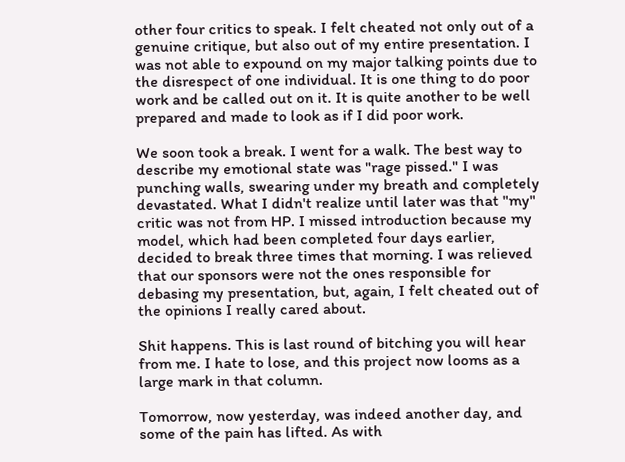other four critics to speak. I felt cheated not only out of a genuine critique, but also out of my entire presentation. I was not able to expound on my major talking points due to the disrespect of one individual. It is one thing to do poor work and be called out on it. It is quite another to be well prepared and made to look as if I did poor work.

We soon took a break. I went for a walk. The best way to describe my emotional state was "rage pissed." I was punching walls, swearing under my breath and completely devastated. What I didn't realize until later was that "my" critic was not from HP. I missed introduction because my model, which had been completed four days earlier, decided to break three times that morning. I was relieved that our sponsors were not the ones responsible for debasing my presentation, but, again, I felt cheated out of the opinions I really cared about.

Shit happens. This is last round of bitching you will hear from me. I hate to lose, and this project now looms as a large mark in that column.

Tomorrow, now yesterday, was indeed another day, and some of the pain has lifted. As with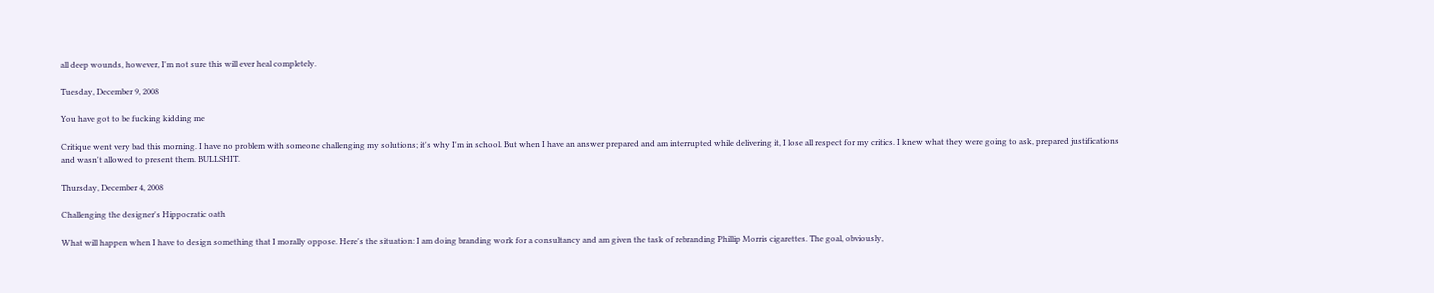all deep wounds, however, I'm not sure this will ever heal completely.

Tuesday, December 9, 2008

You have got to be fucking kidding me

Critique went very bad this morning. I have no problem with someone challenging my solutions; it's why I'm in school. But when I have an answer prepared and am interrupted while delivering it, I lose all respect for my critics. I knew what they were going to ask, prepared justifications and wasn't allowed to present them. BULLSHIT.

Thursday, December 4, 2008

Challenging the designer's Hippocratic oath

What will happen when I have to design something that I morally oppose. Here's the situation: I am doing branding work for a consultancy and am given the task of rebranding Phillip Morris cigarettes. The goal, obviously,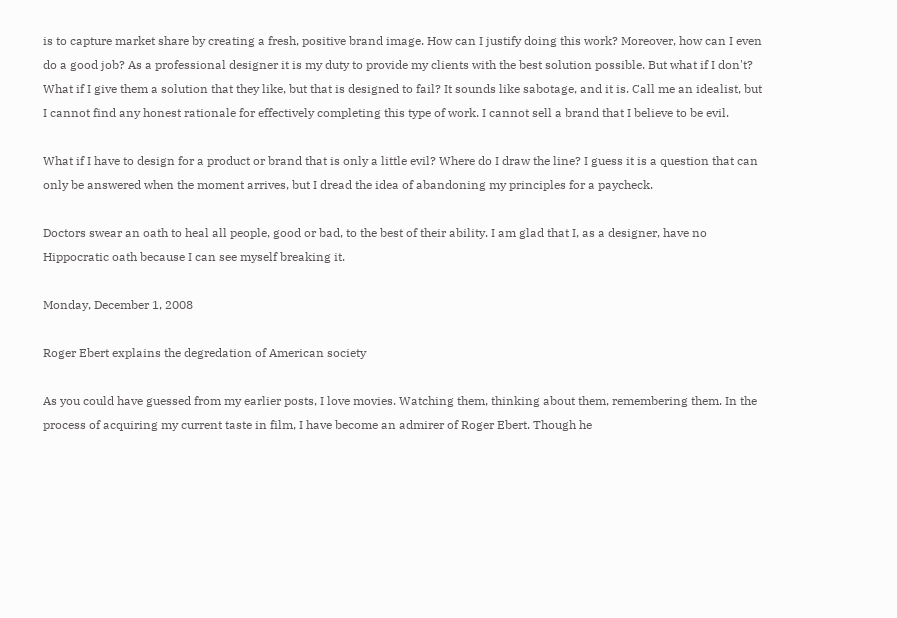is to capture market share by creating a fresh, positive brand image. How can I justify doing this work? Moreover, how can I even do a good job? As a professional designer it is my duty to provide my clients with the best solution possible. But what if I don't? What if I give them a solution that they like, but that is designed to fail? It sounds like sabotage, and it is. Call me an idealist, but I cannot find any honest rationale for effectively completing this type of work. I cannot sell a brand that I believe to be evil.

What if I have to design for a product or brand that is only a little evil? Where do I draw the line? I guess it is a question that can only be answered when the moment arrives, but I dread the idea of abandoning my principles for a paycheck.

Doctors swear an oath to heal all people, good or bad, to the best of their ability. I am glad that I, as a designer, have no Hippocratic oath because I can see myself breaking it.

Monday, December 1, 2008

Roger Ebert explains the degredation of American society

As you could have guessed from my earlier posts, I love movies. Watching them, thinking about them, remembering them. In the process of acquiring my current taste in film, I have become an admirer of Roger Ebert. Though he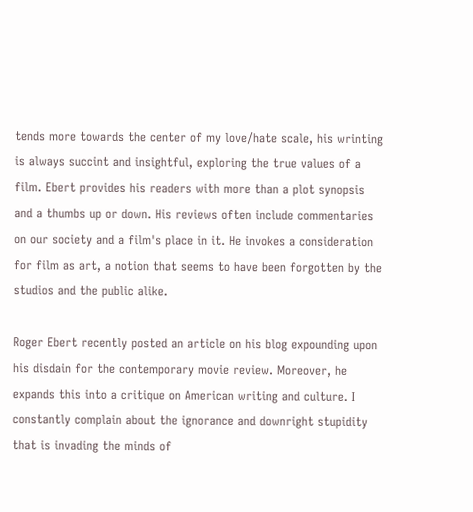tends more towards the center of my love/hate scale, his wrinting is always succint and insightful, exploring the true values of a film. Ebert provides his readers with more than a plot synopsis and a thumbs up or down. His reviews often include commentaries on our society and a film's place in it. He invokes a consideration for film as art, a notion that seems to have been forgotten by the studios and the public alike.

Roger Ebert recently posted an article on his blog expounding upon his disdain for the contemporary movie review. Moreover, he expands this into a critique on American writing and culture. I
constantly complain about the ignorance and downright stupidity that is invading the minds of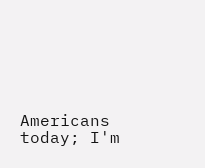Americans today; I'm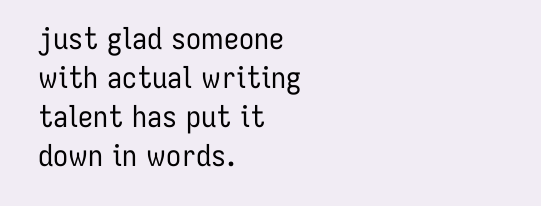just glad someone with actual writing talent has put it down in words.